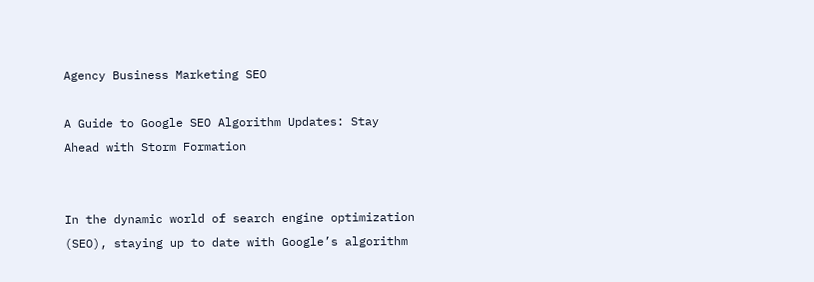Agency Business Marketing SEO

A Guide to Google SEO Algorithm Updates: Stay Ahead with Storm Formation


In the dynamic world of search engine optimization (SEO), staying up to date with Google’s algorithm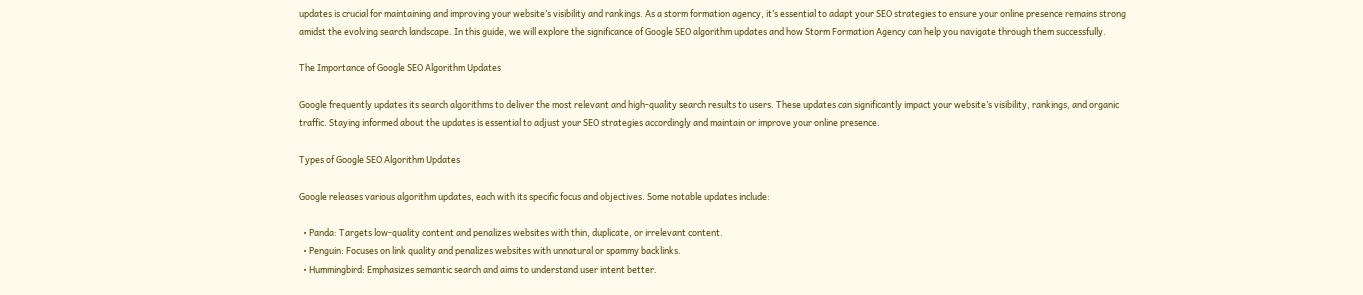updates is crucial for maintaining and improving your website’s visibility and rankings. As a storm formation agency, it’s essential to adapt your SEO strategies to ensure your online presence remains strong amidst the evolving search landscape. In this guide, we will explore the significance of Google SEO algorithm updates and how Storm Formation Agency can help you navigate through them successfully.

The Importance of Google SEO Algorithm Updates

Google frequently updates its search algorithms to deliver the most relevant and high-quality search results to users. These updates can significantly impact your website’s visibility, rankings, and organic traffic. Staying informed about the updates is essential to adjust your SEO strategies accordingly and maintain or improve your online presence.

Types of Google SEO Algorithm Updates

Google releases various algorithm updates, each with its specific focus and objectives. Some notable updates include:

  • Panda: Targets low-quality content and penalizes websites with thin, duplicate, or irrelevant content.
  • Penguin: Focuses on link quality and penalizes websites with unnatural or spammy backlinks.
  • Hummingbird: Emphasizes semantic search and aims to understand user intent better.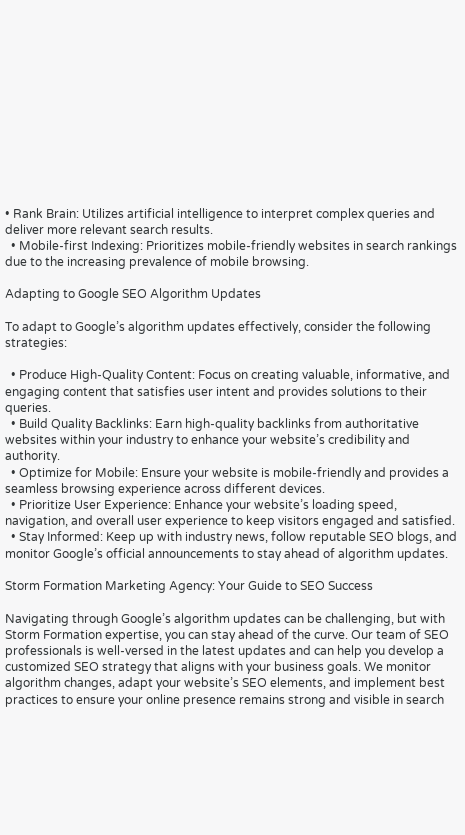• Rank Brain: Utilizes artificial intelligence to interpret complex queries and deliver more relevant search results.
  • Mobile-first Indexing: Prioritizes mobile-friendly websites in search rankings due to the increasing prevalence of mobile browsing.

Adapting to Google SEO Algorithm Updates

To adapt to Google’s algorithm updates effectively, consider the following strategies:

  • Produce High-Quality Content: Focus on creating valuable, informative, and engaging content that satisfies user intent and provides solutions to their queries.
  • Build Quality Backlinks: Earn high-quality backlinks from authoritative websites within your industry to enhance your website’s credibility and authority.
  • Optimize for Mobile: Ensure your website is mobile-friendly and provides a seamless browsing experience across different devices.
  • Prioritize User Experience: Enhance your website’s loading speed, navigation, and overall user experience to keep visitors engaged and satisfied.
  • Stay Informed: Keep up with industry news, follow reputable SEO blogs, and monitor Google’s official announcements to stay ahead of algorithm updates.

Storm Formation Marketing Agency: Your Guide to SEO Success

Navigating through Google’s algorithm updates can be challenging, but with Storm Formation expertise, you can stay ahead of the curve. Our team of SEO professionals is well-versed in the latest updates and can help you develop a customized SEO strategy that aligns with your business goals. We monitor algorithm changes, adapt your website’s SEO elements, and implement best practices to ensure your online presence remains strong and visible in search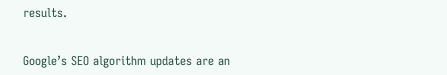results.


Google’s SEO algorithm updates are an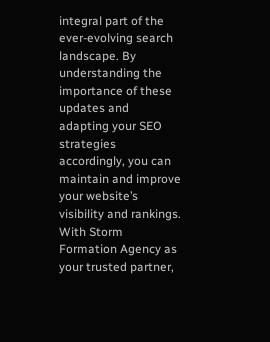integral part of the ever-evolving search landscape. By understanding the importance of these updates and adapting your SEO strategies accordingly, you can maintain and improve your website’s visibility and rankings. With Storm Formation Agency as your trusted partner,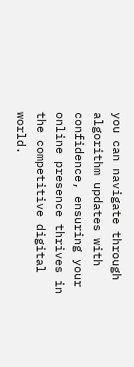you can navigate through algorithm updates with confidence, ensuring your online presence thrives in the competitive digital world.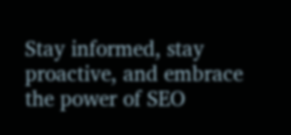Stay informed, stay proactive, and embrace the power of SEO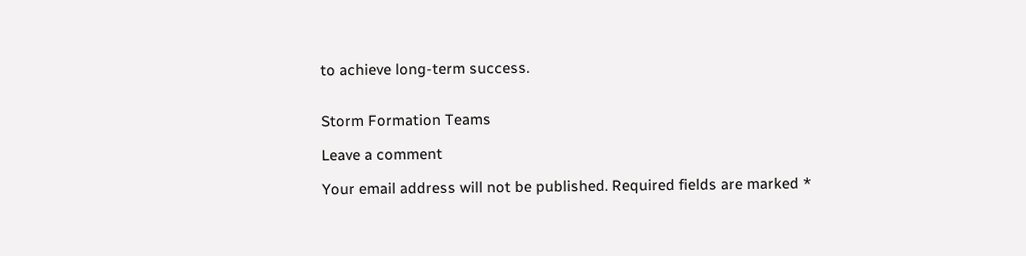to achieve long-term success.


Storm Formation Teams

Leave a comment

Your email address will not be published. Required fields are marked *